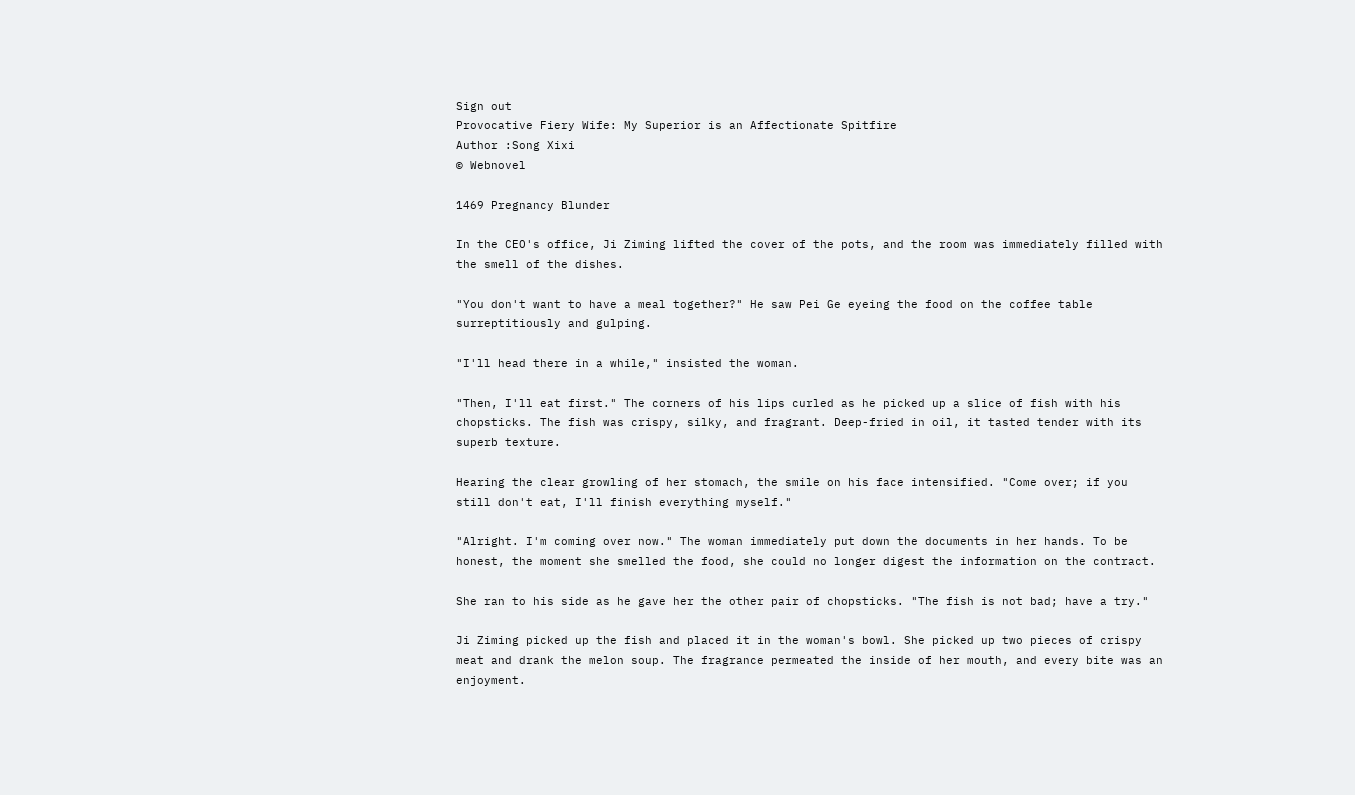Sign out
Provocative Fiery Wife: My Superior is an Affectionate Spitfire
Author :Song Xixi
© Webnovel

1469 Pregnancy Blunder

In the CEO's office, Ji Ziming lifted the cover of the pots, and the room was immediately filled with the smell of the dishes.

"You don't want to have a meal together?" He saw Pei Ge eyeing the food on the coffee table surreptitiously and gulping.

"I'll head there in a while," insisted the woman.

"Then, I'll eat first." The corners of his lips curled as he picked up a slice of fish with his chopsticks. The fish was crispy, silky, and fragrant. Deep-fried in oil, it tasted tender with its superb texture.

Hearing the clear growling of her stomach, the smile on his face intensified. "Come over; if you still don't eat, I'll finish everything myself."

"Alright. I'm coming over now." The woman immediately put down the documents in her hands. To be honest, the moment she smelled the food, she could no longer digest the information on the contract.

She ran to his side as he gave her the other pair of chopsticks. "The fish is not bad; have a try."

Ji Ziming picked up the fish and placed it in the woman's bowl. She picked up two pieces of crispy meat and drank the melon soup. The fragrance permeated the inside of her mouth, and every bite was an enjoyment.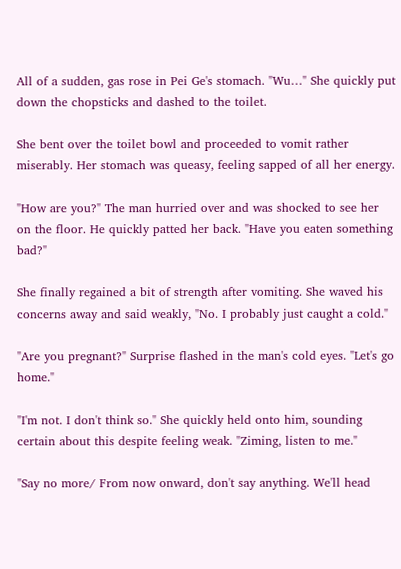All of a sudden, gas rose in Pei Ge's stomach. "Wu…" She quickly put down the chopsticks and dashed to the toilet.

She bent over the toilet bowl and proceeded to vomit rather miserably. Her stomach was queasy, feeling sapped of all her energy.

"How are you?" The man hurried over and was shocked to see her on the floor. He quickly patted her back. "Have you eaten something bad?"

She finally regained a bit of strength after vomiting. She waved his concerns away and said weakly, "No. I probably just caught a cold."

"Are you pregnant?" Surprise flashed in the man's cold eyes. "Let's go home."

"I'm not. I don't think so." She quickly held onto him, sounding certain about this despite feeling weak. "Ziming, listen to me."

"Say no more/ From now onward, don't say anything. We'll head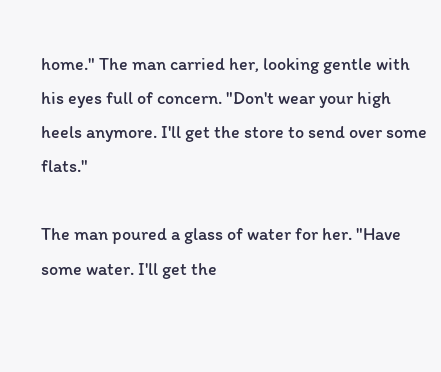home." The man carried her, looking gentle with his eyes full of concern. "Don't wear your high heels anymore. I'll get the store to send over some flats."

The man poured a glass of water for her. "Have some water. I'll get the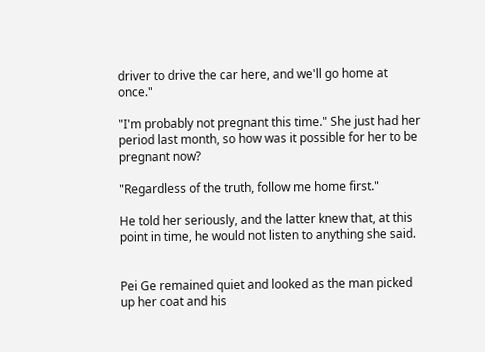driver to drive the car here, and we'll go home at once."

"I'm probably not pregnant this time." She just had her period last month, so how was it possible for her to be pregnant now?

"Regardless of the truth, follow me home first."

He told her seriously, and the latter knew that, at this point in time, he would not listen to anything she said.


Pei Ge remained quiet and looked as the man picked up her coat and his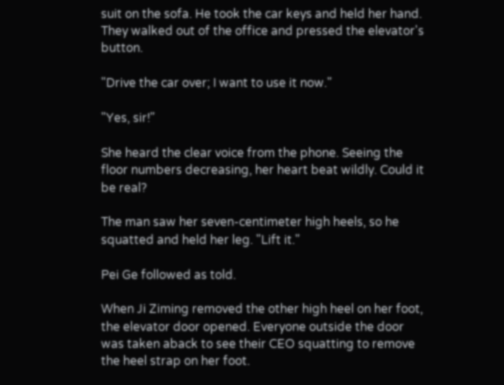suit on the sofa. He took the car keys and held her hand. They walked out of the office and pressed the elevator's button.

"Drive the car over; I want to use it now."

"Yes, sir!"

She heard the clear voice from the phone. Seeing the floor numbers decreasing, her heart beat wildly. Could it be real?

The man saw her seven-centimeter high heels, so he squatted and held her leg. "Lift it."

Pei Ge followed as told.

When Ji Ziming removed the other high heel on her foot, the elevator door opened. Everyone outside the door was taken aback to see their CEO squatting to remove the heel strap on her foot.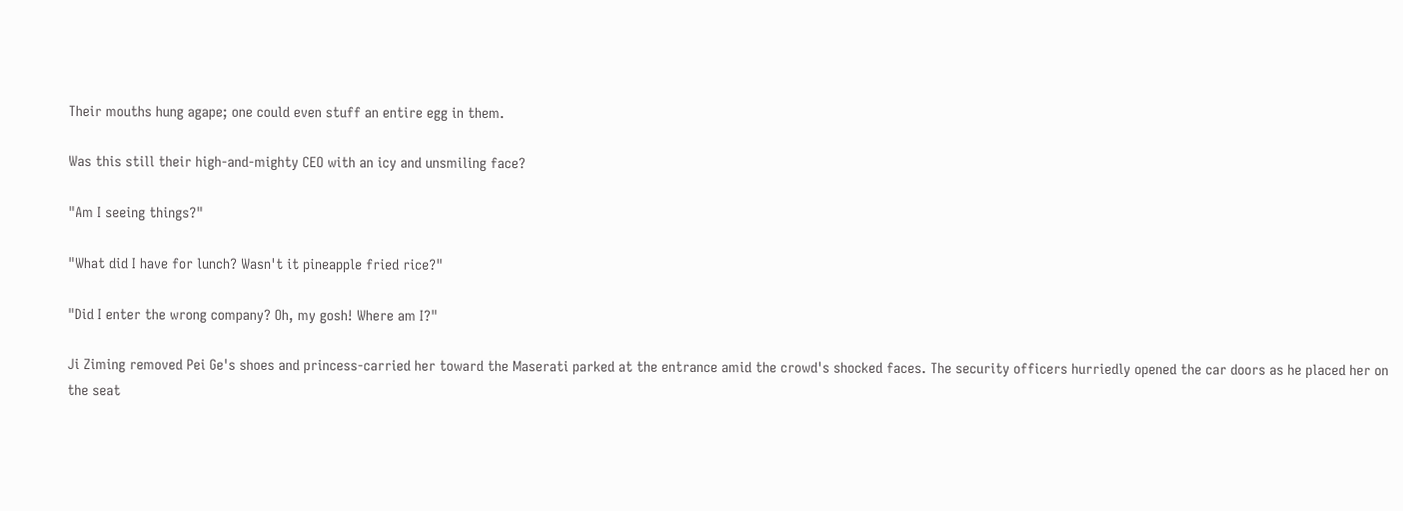Their mouths hung agape; one could even stuff an entire egg in them.

Was this still their high-and-mighty CEO with an icy and unsmiling face?

"Am I seeing things?"

"What did I have for lunch? Wasn't it pineapple fried rice?"

"Did I enter the wrong company? Oh, my gosh! Where am I?"

Ji Ziming removed Pei Ge's shoes and princess-carried her toward the Maserati parked at the entrance amid the crowd's shocked faces. The security officers hurriedly opened the car doors as he placed her on the seat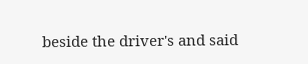beside the driver's and said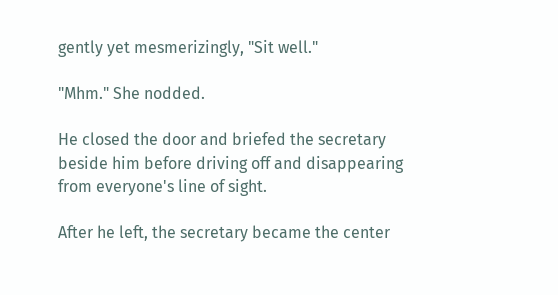gently yet mesmerizingly, "Sit well."

"Mhm." She nodded.

He closed the door and briefed the secretary beside him before driving off and disappearing from everyone's line of sight.

After he left, the secretary became the center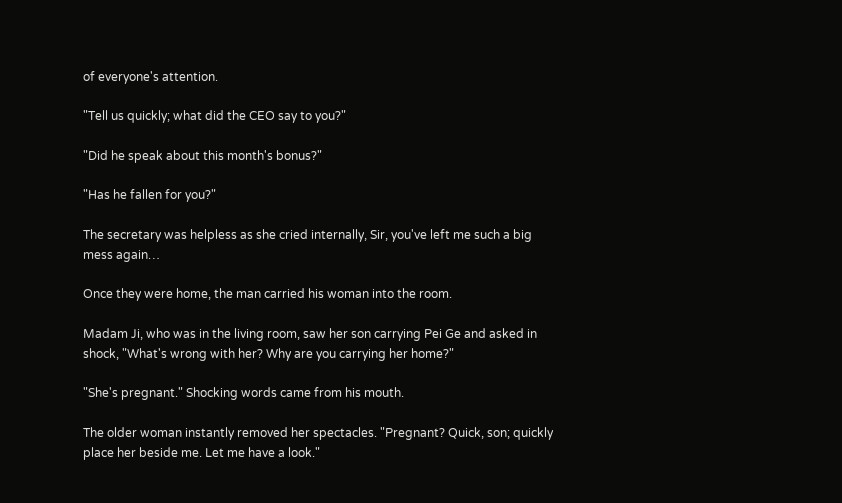of everyone's attention.

"Tell us quickly; what did the CEO say to you?"

"Did he speak about this month's bonus?"

"Has he fallen for you?"

The secretary was helpless as she cried internally, Sir, you've left me such a big mess again…

Once they were home, the man carried his woman into the room.

Madam Ji, who was in the living room, saw her son carrying Pei Ge and asked in shock, "What's wrong with her? Why are you carrying her home?"

"She's pregnant." Shocking words came from his mouth.

The older woman instantly removed her spectacles. "Pregnant? Quick, son; quickly place her beside me. Let me have a look."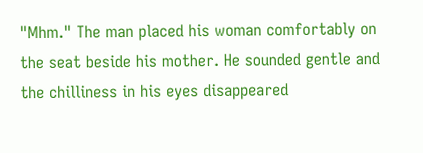"Mhm." The man placed his woman comfortably on the seat beside his mother. He sounded gentle and the chilliness in his eyes disappeared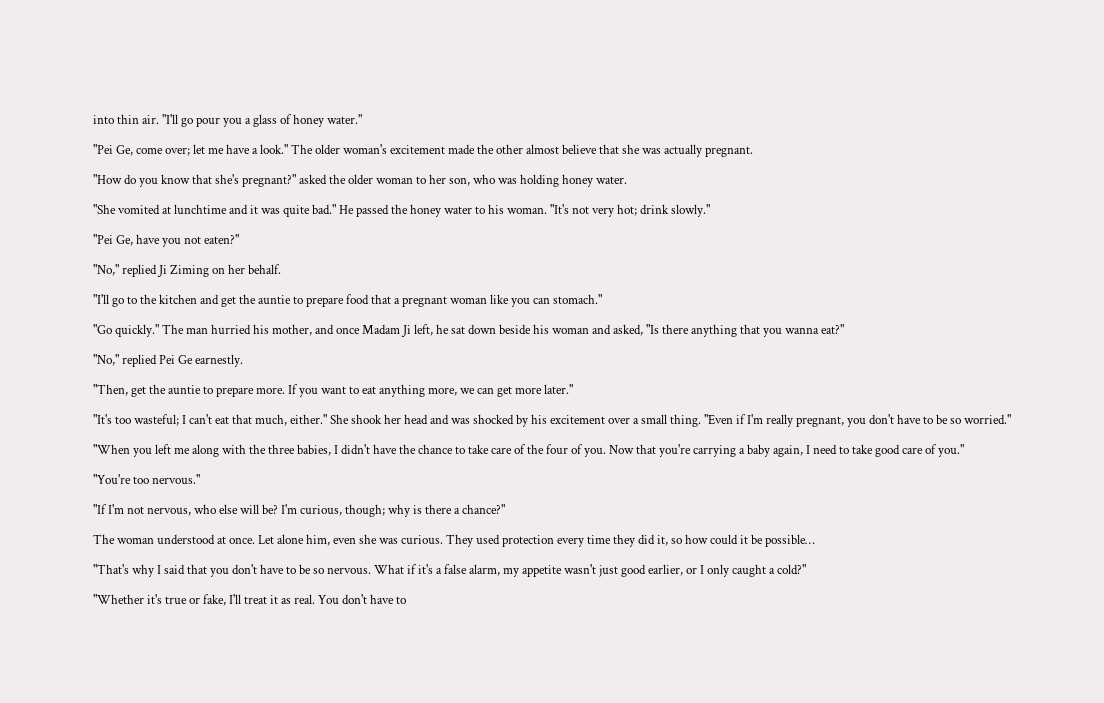into thin air. "I'll go pour you a glass of honey water."

"Pei Ge, come over; let me have a look." The older woman's excitement made the other almost believe that she was actually pregnant.

"How do you know that she's pregnant?" asked the older woman to her son, who was holding honey water.

"She vomited at lunchtime and it was quite bad." He passed the honey water to his woman. "It's not very hot; drink slowly."

"Pei Ge, have you not eaten?"

"No," replied Ji Ziming on her behalf.

"I'll go to the kitchen and get the auntie to prepare food that a pregnant woman like you can stomach."

"Go quickly." The man hurried his mother, and once Madam Ji left, he sat down beside his woman and asked, "Is there anything that you wanna eat?"

"No," replied Pei Ge earnestly.

"Then, get the auntie to prepare more. If you want to eat anything more, we can get more later."

"It's too wasteful; I can't eat that much, either." She shook her head and was shocked by his excitement over a small thing. "Even if I'm really pregnant, you don't have to be so worried."

"When you left me along with the three babies, I didn't have the chance to take care of the four of you. Now that you're carrying a baby again, I need to take good care of you."

"You're too nervous."

"If I'm not nervous, who else will be? I'm curious, though; why is there a chance?"

The woman understood at once. Let alone him, even she was curious. They used protection every time they did it, so how could it be possible…

"That's why I said that you don't have to be so nervous. What if it's a false alarm, my appetite wasn't just good earlier, or I only caught a cold?"

"Whether it's true or fake, I'll treat it as real. You don't have to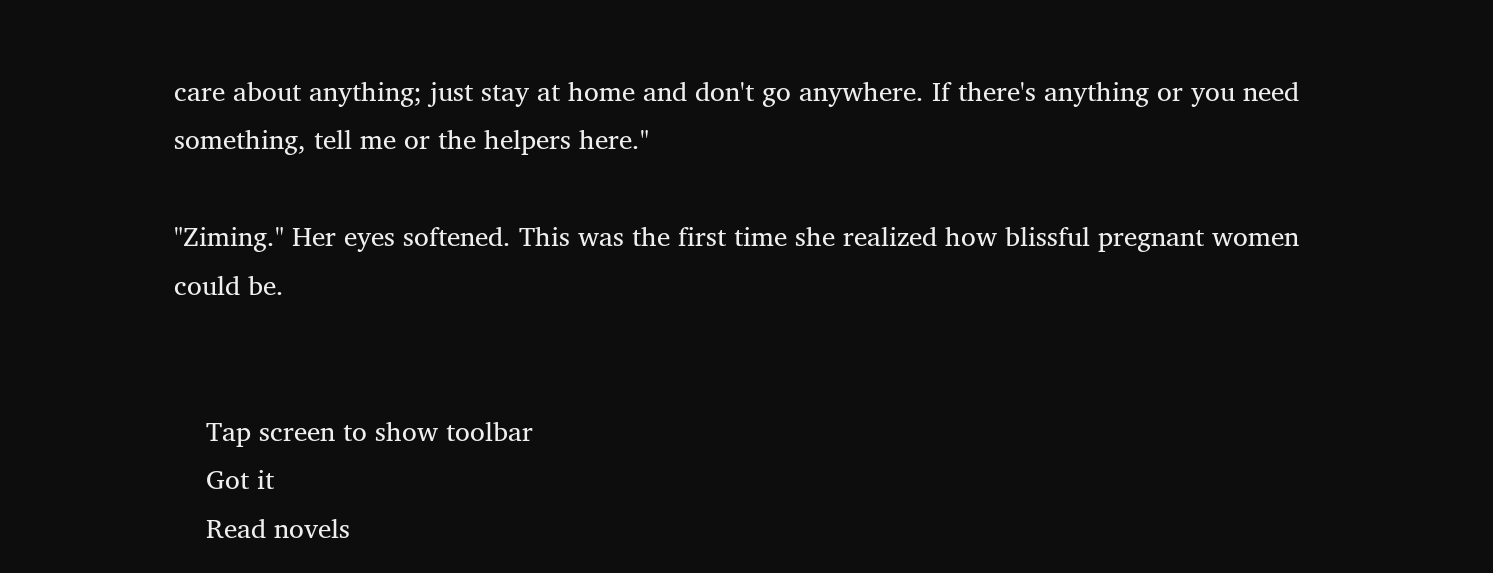care about anything; just stay at home and don't go anywhere. If there's anything or you need something, tell me or the helpers here."

"Ziming." Her eyes softened. This was the first time she realized how blissful pregnant women could be.


    Tap screen to show toolbar
    Got it
    Read novels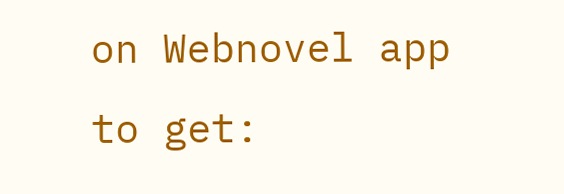on Webnovel app to get: